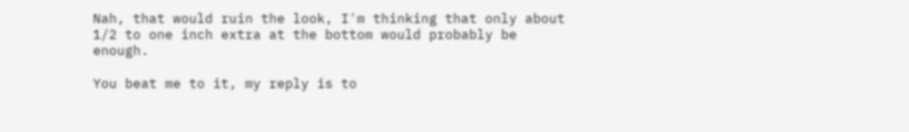Nah, that would ruin the look, I'm thinking that only about 1/2 to one inch extra at the bottom would probably be enough.

You beat me to it, my reply is to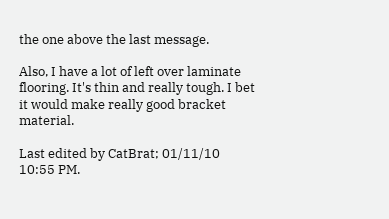the one above the last message.

Also, I have a lot of left over laminate flooring. It's thin and really tough. I bet it would make really good bracket material.

Last edited by CatBrat; 01/11/10 10:55 PM.